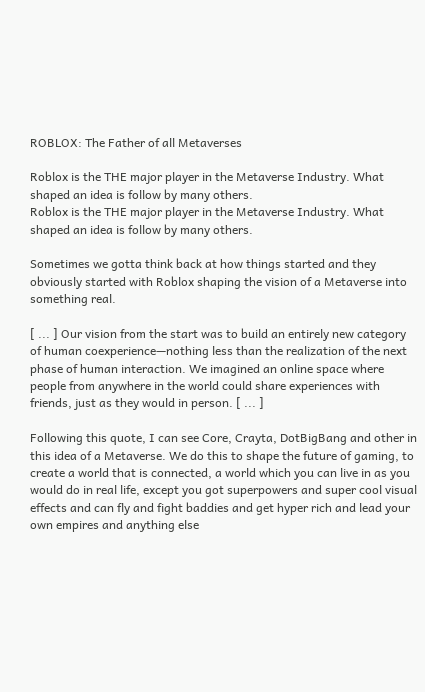ROBLOX: The Father of all Metaverses

Roblox is the THE major player in the Metaverse Industry. What shaped an idea is follow by many others.
Roblox is the THE major player in the Metaverse Industry. What shaped an idea is follow by many others.

Sometimes we gotta think back at how things started and they obviously started with Roblox shaping the vision of a Metaverse into something real.

[ ... ] Our vision from the start was to build an entirely new category of human coexperience—nothing less than the realization of the next phase of human interaction. We imagined an online space where people from anywhere in the world could share experiences with friends, just as they would in person. [ ... ]

Following this quote, I can see Core, Crayta, DotBigBang and other in this idea of a Metaverse. We do this to shape the future of gaming, to create a world that is connected, a world which you can live in as you would do in real life, except you got superpowers and super cool visual effects and can fly and fight baddies and get hyper rich and lead your own empires and anything else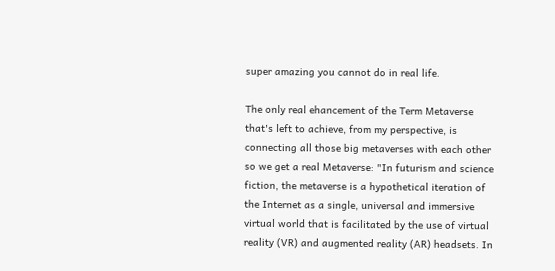super amazing you cannot do in real life.

The only real ehancement of the Term Metaverse that's left to achieve, from my perspective, is connecting all those big metaverses with each other so we get a real Metaverse: "In futurism and science fiction, the metaverse is a hypothetical iteration of the Internet as a single, universal and immersive virtual world that is facilitated by the use of virtual reality (VR) and augmented reality (AR) headsets. In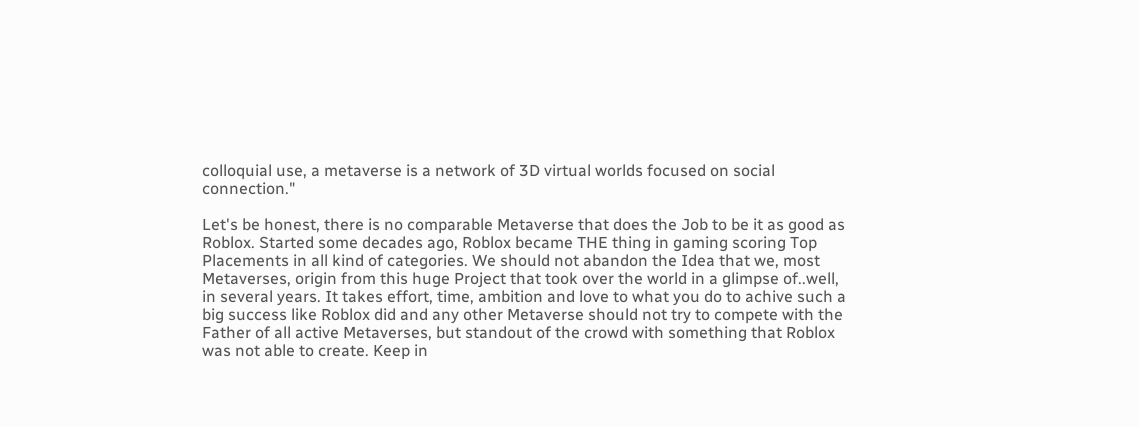colloquial use, a metaverse is a network of 3D virtual worlds focused on social connection."

Let's be honest, there is no comparable Metaverse that does the Job to be it as good as Roblox. Started some decades ago, Roblox became THE thing in gaming scoring Top Placements in all kind of categories. We should not abandon the Idea that we, most Metaverses, origin from this huge Project that took over the world in a glimpse of..well, in several years. It takes effort, time, ambition and love to what you do to achive such a big success like Roblox did and any other Metaverse should not try to compete with the Father of all active Metaverses, but standout of the crowd with something that Roblox was not able to create. Keep in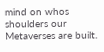mind on whos shoulders our Metaverses are built.